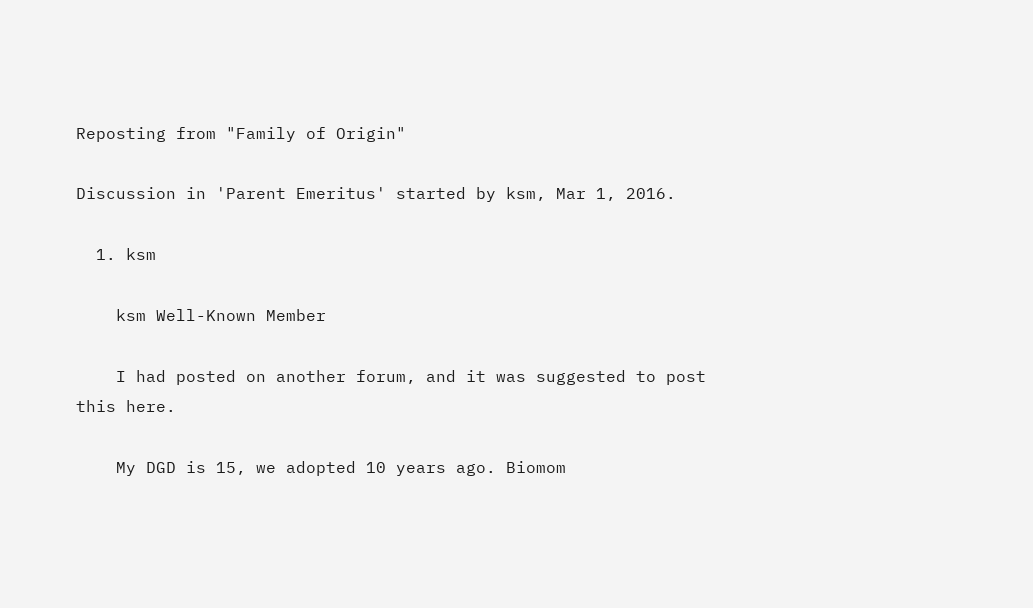Reposting from "Family of Origin"

Discussion in 'Parent Emeritus' started by ksm, Mar 1, 2016.

  1. ksm

    ksm Well-Known Member

    I had posted on another forum, and it was suggested to post this here.

    My DGD is 15, we adopted 10 years ago. Biomom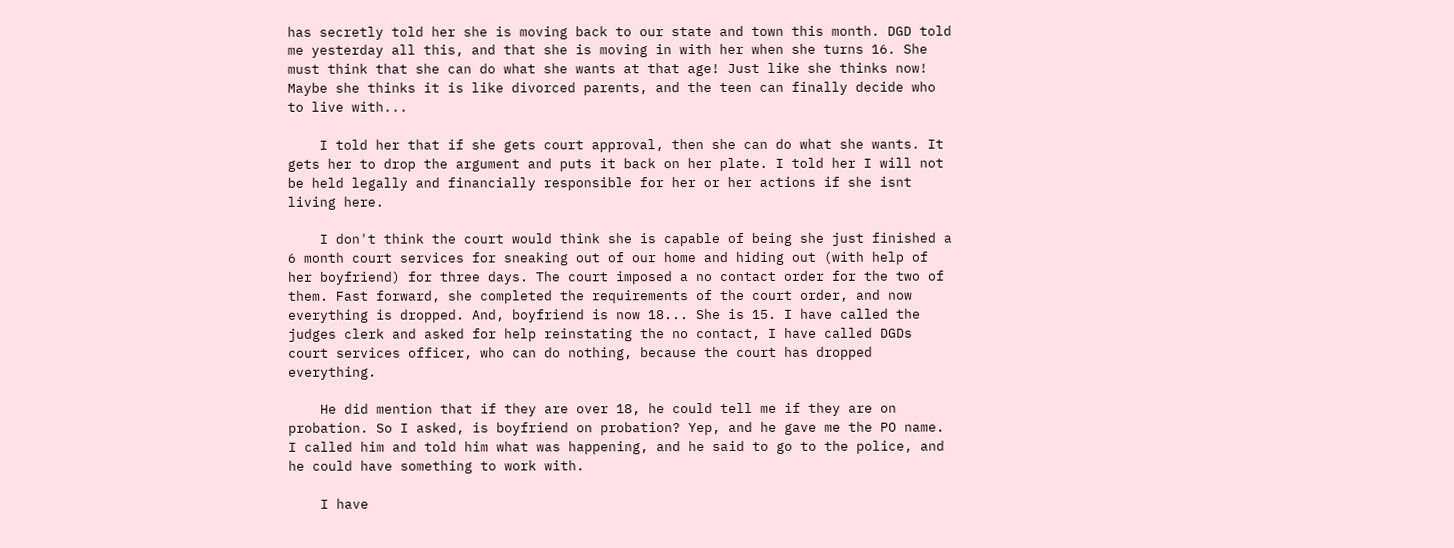has secretly told her she is moving back to our state and town this month. DGD told me yesterday all this, and that she is moving in with her when she turns 16. She must think that she can do what she wants at that age! Just like she thinks now! Maybe she thinks it is like divorced parents, and the teen can finally decide who to live with...

    I told her that if she gets court approval, then she can do what she wants. It gets her to drop the argument and puts it back on her plate. I told her I will not be held legally and financially responsible for her or her actions if she isnt living here.

    I don't think the court would think she is capable of being she just finished a 6 month court services for sneaking out of our home and hiding out (with help of her boyfriend) for three days. The court imposed a no contact order for the two of them. Fast forward, she completed the requirements of the court order, and now everything is dropped. And, boyfriend is now 18... She is 15. I have called the judges clerk and asked for help reinstating the no contact, I have called DGDs court services officer, who can do nothing, because the court has dropped everything.

    He did mention that if they are over 18, he could tell me if they are on probation. So I asked, is boyfriend on probation? Yep, and he gave me the PO name. I called him and told him what was happening, and he said to go to the police, and he could have something to work with.

    I have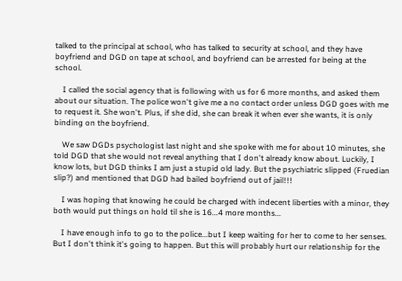talked to the principal at school, who has talked to security at school, and they have boyfriend and DGD on tape at school, and boyfriend can be arrested for being at the school.

    I called the social agency that is following with us for 6 more months, and asked them about our situation. The police won't give me a no contact order unless DGD goes with me to request it. She won't. Plus, if she did, she can break it when ever she wants, it is only binding on the boyfriend.

    We saw DGDs psychologist last night and she spoke with me for about 10 minutes, she told DGD that she would not reveal anything that I don't already know about. Luckily, I know lots, but DGD thinks I am just a stupid old lady. But the psychiatric slipped (Fruedian slip?) and mentioned that DGD had bailed boyfriend out of jail!!!

    I was hoping that knowing he could be charged with indecent liberties with a minor, they both would put things on hold til she is 16...4 more months...

    I have enough info to go to the police...but I keep waiting for her to come to her senses. But I don't think it's going to happen. But this will probably hurt our relationship for the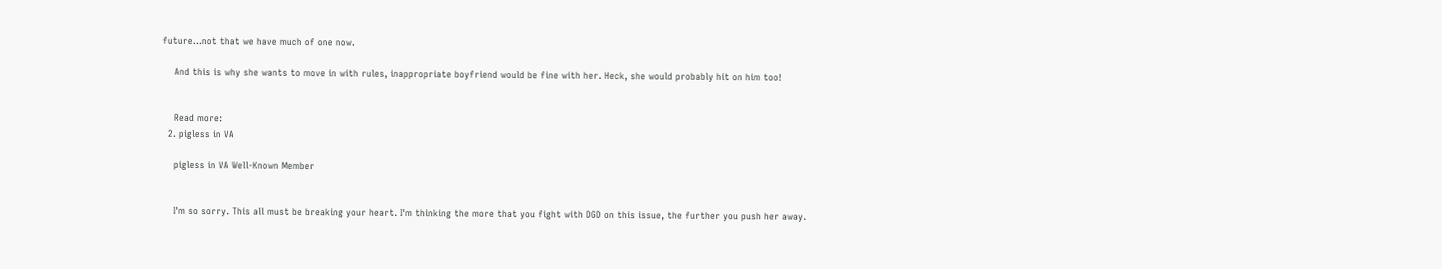future...not that we have much of one now.

    And this is why she wants to move in with rules, inappropriate boyfriend would be fine with her. Heck, she would probably hit on him too!


    Read more:
  2. pigless in VA

    pigless in VA Well-Known Member


    I'm so sorry. This all must be breaking your heart. I'm thinking the more that you fight with DGD on this issue, the further you push her away.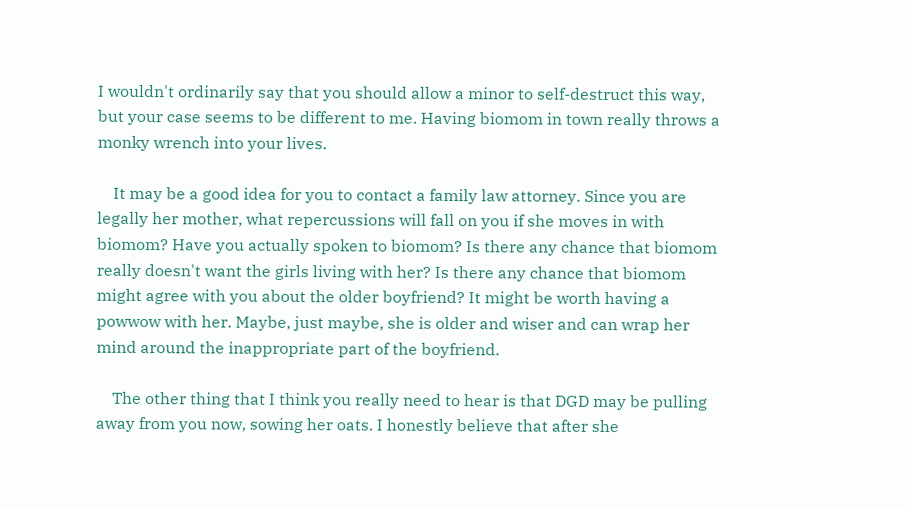I wouldn't ordinarily say that you should allow a minor to self-destruct this way, but your case seems to be different to me. Having biomom in town really throws a monky wrench into your lives.

    It may be a good idea for you to contact a family law attorney. Since you are legally her mother, what repercussions will fall on you if she moves in with biomom? Have you actually spoken to biomom? Is there any chance that biomom really doesn't want the girls living with her? Is there any chance that biomom might agree with you about the older boyfriend? It might be worth having a powwow with her. Maybe, just maybe, she is older and wiser and can wrap her mind around the inappropriate part of the boyfriend.

    The other thing that I think you really need to hear is that DGD may be pulling away from you now, sowing her oats. I honestly believe that after she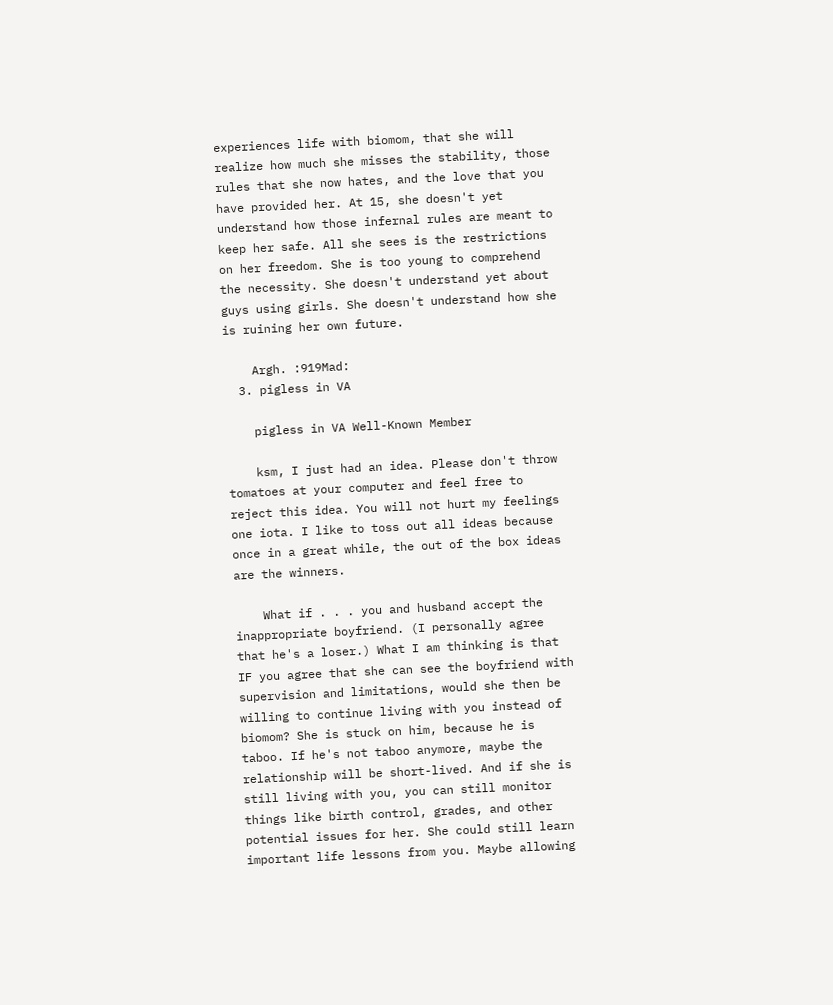experiences life with biomom, that she will realize how much she misses the stability, those rules that she now hates, and the love that you have provided her. At 15, she doesn't yet understand how those infernal rules are meant to keep her safe. All she sees is the restrictions on her freedom. She is too young to comprehend the necessity. She doesn't understand yet about guys using girls. She doesn't understand how she is ruining her own future.

    Argh. :919Mad:
  3. pigless in VA

    pigless in VA Well-Known Member

    ksm, I just had an idea. Please don't throw tomatoes at your computer and feel free to reject this idea. You will not hurt my feelings one iota. I like to toss out all ideas because once in a great while, the out of the box ideas are the winners.

    What if . . . you and husband accept the inappropriate boyfriend. (I personally agree that he's a loser.) What I am thinking is that IF you agree that she can see the boyfriend with supervision and limitations, would she then be willing to continue living with you instead of biomom? She is stuck on him, because he is taboo. If he's not taboo anymore, maybe the relationship will be short-lived. And if she is still living with you, you can still monitor things like birth control, grades, and other potential issues for her. She could still learn important life lessons from you. Maybe allowing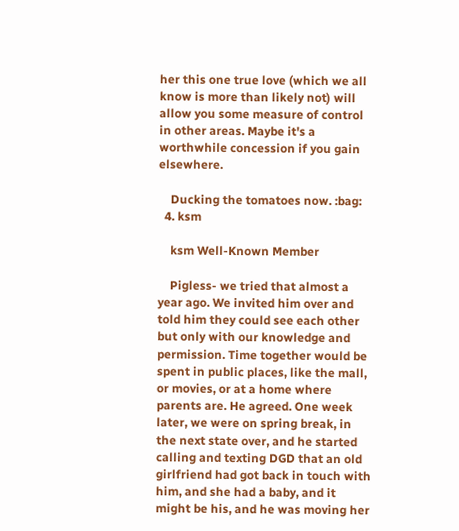her this one true love (which we all know is more than likely not) will allow you some measure of control in other areas. Maybe it's a worthwhile concession if you gain elsewhere.

    Ducking the tomatoes now. :bag:
  4. ksm

    ksm Well-Known Member

    Pigless- we tried that almost a year ago. We invited him over and told him they could see each other but only with our knowledge and permission. Time together would be spent in public places, like the mall, or movies, or at a home where parents are. He agreed. One week later, we were on spring break, in the next state over, and he started calling and texting DGD that an old girlfriend had got back in touch with him, and she had a baby, and it might be his, and he was moving her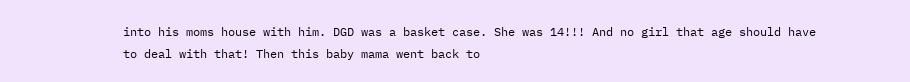into his moms house with him. DGD was a basket case. She was 14!!! And no girl that age should have to deal with that! Then this baby mama went back to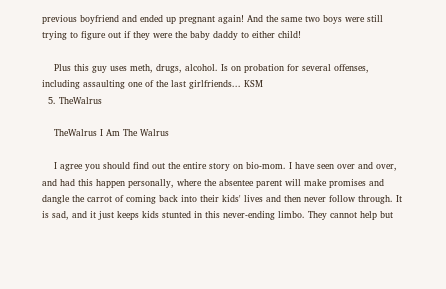previous boyfriend and ended up pregnant again! And the same two boys were still trying to figure out if they were the baby daddy to either child!

    Plus this guy uses meth, drugs, alcohol. Is on probation for several offenses, including assaulting one of the last girlfriends... KSM
  5. TheWalrus

    TheWalrus I Am The Walrus

    I agree you should find out the entire story on bio-mom. I have seen over and over, and had this happen personally, where the absentee parent will make promises and dangle the carrot of coming back into their kids' lives and then never follow through. It is sad, and it just keeps kids stunted in this never-ending limbo. They cannot help but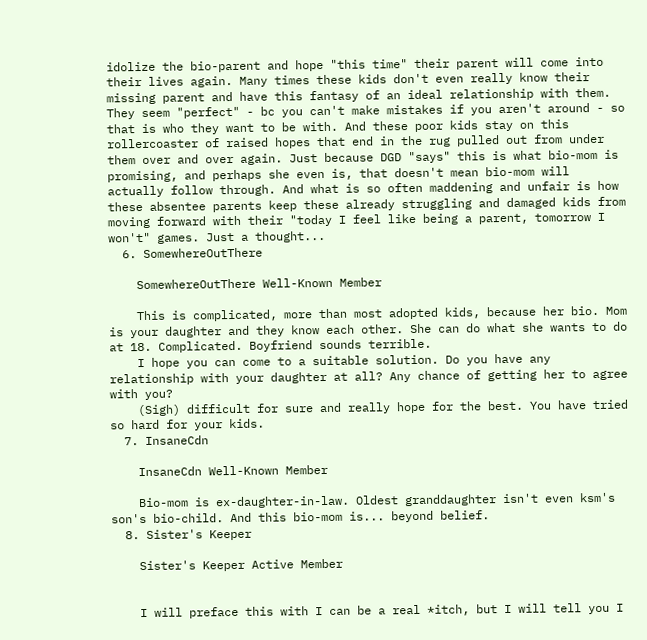idolize the bio-parent and hope "this time" their parent will come into their lives again. Many times these kids don't even really know their missing parent and have this fantasy of an ideal relationship with them. They seem "perfect" - bc you can't make mistakes if you aren't around - so that is who they want to be with. And these poor kids stay on this rollercoaster of raised hopes that end in the rug pulled out from under them over and over again. Just because DGD "says" this is what bio-mom is promising, and perhaps she even is, that doesn't mean bio-mom will actually follow through. And what is so often maddening and unfair is how these absentee parents keep these already struggling and damaged kids from moving forward with their "today I feel like being a parent, tomorrow I won't" games. Just a thought...
  6. SomewhereOutThere

    SomewhereOutThere Well-Known Member

    This is complicated, more than most adopted kids, because her bio. Mom is your daughter and they know each other. She can do what she wants to do at 18. Complicated. Boyfriend sounds terrible.
    I hope you can come to a suitable solution. Do you have any relationship with your daughter at all? Any chance of getting her to agree with you?
    (Sigh) difficult for sure and really hope for the best. You have tried so hard for your kids.
  7. InsaneCdn

    InsaneCdn Well-Known Member

    Bio-mom is ex-daughter-in-law. Oldest granddaughter isn't even ksm's son's bio-child. And this bio-mom is... beyond belief.
  8. Sister's Keeper

    Sister's Keeper Active Member


    I will preface this with I can be a real *itch, but I will tell you I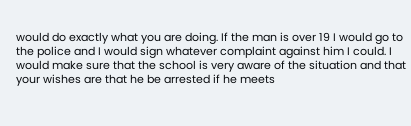would do exactly what you are doing. If the man is over 19 I would go to the police and I would sign whatever complaint against him I could. I would make sure that the school is very aware of the situation and that your wishes are that he be arrested if he meets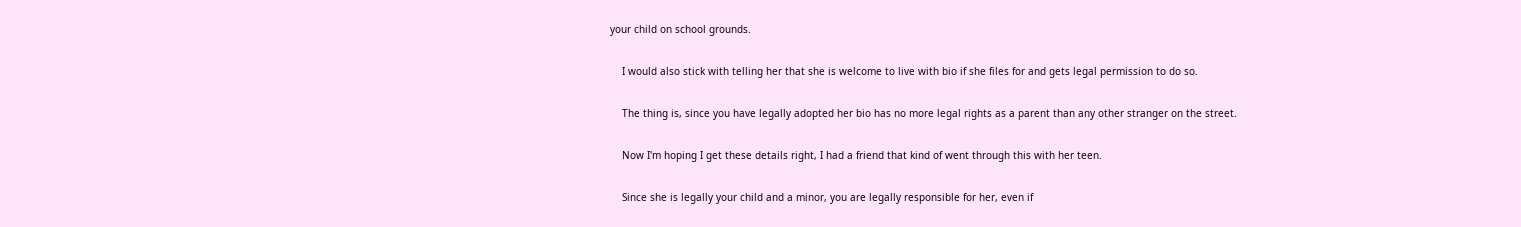your child on school grounds.

    I would also stick with telling her that she is welcome to live with bio if she files for and gets legal permission to do so.

    The thing is, since you have legally adopted her bio has no more legal rights as a parent than any other stranger on the street.

    Now I'm hoping I get these details right, I had a friend that kind of went through this with her teen.

    Since she is legally your child and a minor, you are legally responsible for her, even if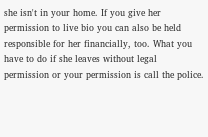she isn't in your home. If you give her permission to live bio you can also be held responsible for her financially, too. What you have to do if she leaves without legal permission or your permission is call the police.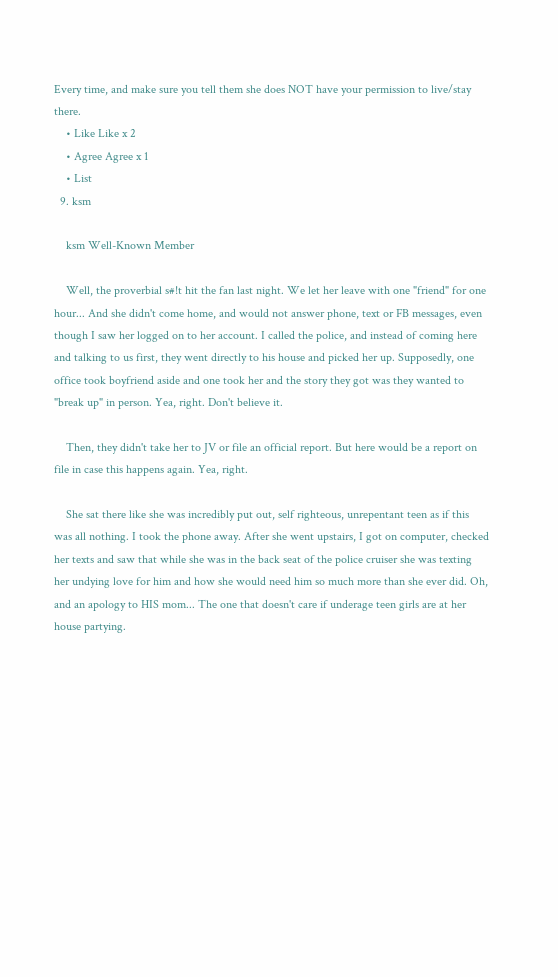Every time, and make sure you tell them she does NOT have your permission to live/stay there.
    • Like Like x 2
    • Agree Agree x 1
    • List
  9. ksm

    ksm Well-Known Member

    Well, the proverbial s#!t hit the fan last night. We let her leave with one "friend" for one hour... And she didn't come home, and would not answer phone, text or FB messages, even though I saw her logged on to her account. I called the police, and instead of coming here and talking to us first, they went directly to his house and picked her up. Supposedly, one office took boyfriend aside and one took her and the story they got was they wanted to "break up" in person. Yea, right. Don't believe it.

    Then, they didn't take her to JV or file an official report. But here would be a report on file in case this happens again. Yea, right.

    She sat there like she was incredibly put out, self righteous, unrepentant teen as if this was all nothing. I took the phone away. After she went upstairs, I got on computer, checked her texts and saw that while she was in the back seat of the police cruiser she was texting her undying love for him and how she would need him so much more than she ever did. Oh, and an apology to HIS mom... The one that doesn't care if underage teen girls are at her house partying.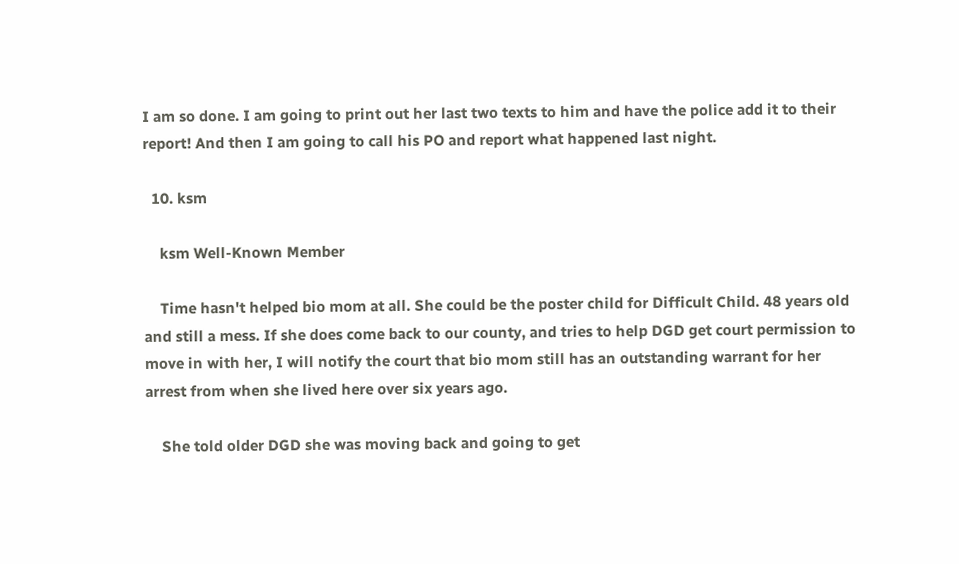I am so done. I am going to print out her last two texts to him and have the police add it to their report! And then I am going to call his PO and report what happened last night.

  10. ksm

    ksm Well-Known Member

    Time hasn't helped bio mom at all. She could be the poster child for Difficult Child. 48 years old and still a mess. If she does come back to our county, and tries to help DGD get court permission to move in with her, I will notify the court that bio mom still has an outstanding warrant for her arrest from when she lived here over six years ago.

    She told older DGD she was moving back and going to get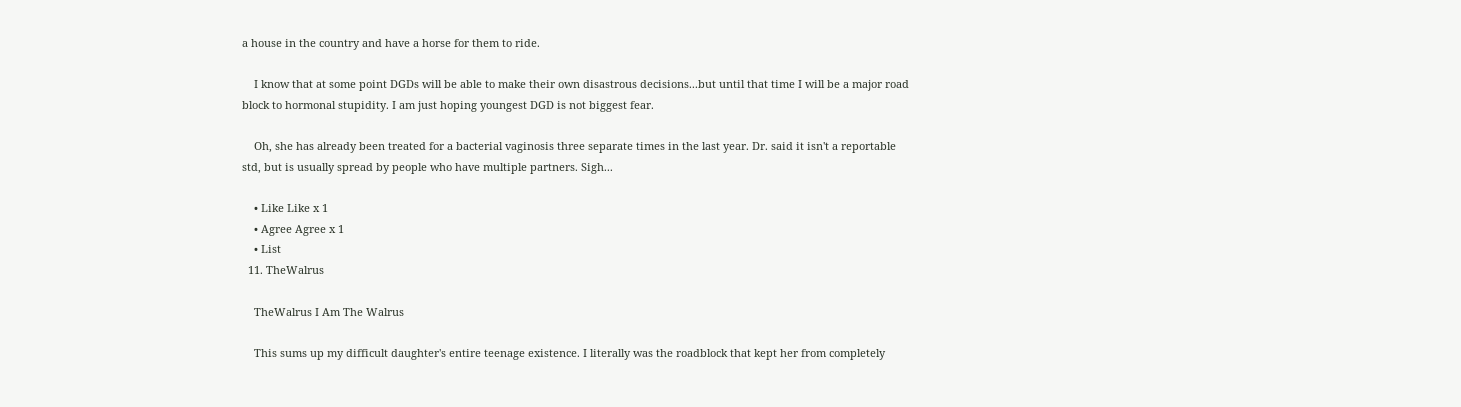a house in the country and have a horse for them to ride.

    I know that at some point DGDs will be able to make their own disastrous decisions...but until that time I will be a major road block to hormonal stupidity. I am just hoping youngest DGD is not biggest fear.

    Oh, she has already been treated for a bacterial vaginosis three separate times in the last year. Dr. said it isn't a reportable std, but is usually spread by people who have multiple partners. Sigh...

    • Like Like x 1
    • Agree Agree x 1
    • List
  11. TheWalrus

    TheWalrus I Am The Walrus

    This sums up my difficult daughter's entire teenage existence. I literally was the roadblock that kept her from completely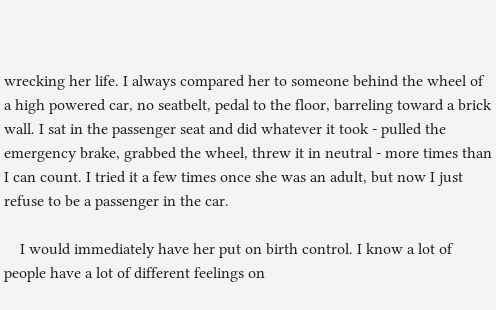wrecking her life. I always compared her to someone behind the wheel of a high powered car, no seatbelt, pedal to the floor, barreling toward a brick wall. I sat in the passenger seat and did whatever it took - pulled the emergency brake, grabbed the wheel, threw it in neutral - more times than I can count. I tried it a few times once she was an adult, but now I just refuse to be a passenger in the car.

    I would immediately have her put on birth control. I know a lot of people have a lot of different feelings on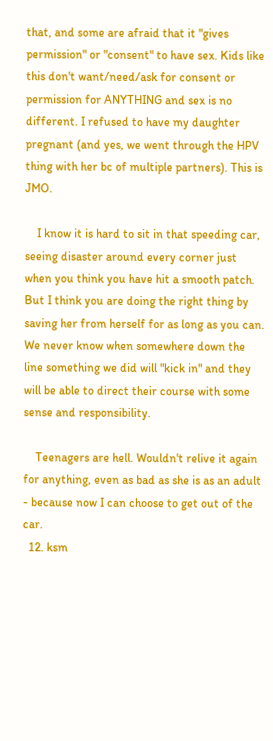that, and some are afraid that it "gives permission" or "consent" to have sex. Kids like this don't want/need/ask for consent or permission for ANYTHING and sex is no different. I refused to have my daughter pregnant (and yes, we went through the HPV thing with her bc of multiple partners). This is JMO.

    I know it is hard to sit in that speeding car, seeing disaster around every corner just when you think you have hit a smooth patch. But I think you are doing the right thing by saving her from herself for as long as you can. We never know when somewhere down the line something we did will "kick in" and they will be able to direct their course with some sense and responsibility.

    Teenagers are hell. Wouldn't relive it again for anything, even as bad as she is as an adult - because now I can choose to get out of the car.
  12. ksm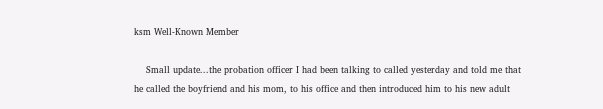ksm Well-Known Member

    Small update...the probation officer I had been talking to called yesterday and told me that he called the boyfriend and his mom, to his office and then introduced him to his new adult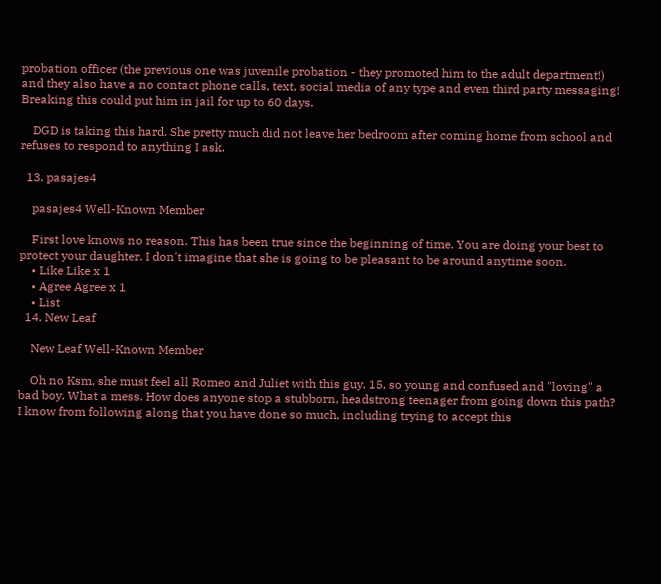probation officer (the previous one was juvenile probation - they promoted him to the adult department!) and they also have a no contact phone calls, text, social media of any type and even third party messaging! Breaking this could put him in jail for up to 60 days.

    DGD is taking this hard. She pretty much did not leave her bedroom after coming home from school and refuses to respond to anything I ask.

  13. pasajes4

    pasajes4 Well-Known Member

    First love knows no reason. This has been true since the beginning of time. You are doing your best to protect your daughter. I don't imagine that she is going to be pleasant to be around anytime soon.
    • Like Like x 1
    • Agree Agree x 1
    • List
  14. New Leaf

    New Leaf Well-Known Member

    Oh no Ksm, she must feel all Romeo and Juliet with this guy. 15, so young and confused and "loving" a bad boy. What a mess. How does anyone stop a stubborn, headstrong teenager from going down this path? I know from following along that you have done so much, including trying to accept this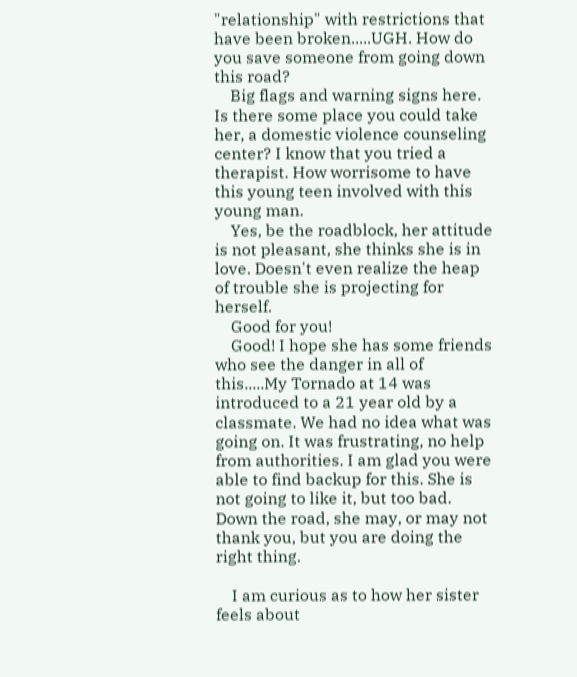"relationship" with restrictions that have been broken.....UGH. How do you save someone from going down this road?
    Big flags and warning signs here. Is there some place you could take her, a domestic violence counseling center? I know that you tried a therapist. How worrisome to have this young teen involved with this young man.
    Yes, be the roadblock, her attitude is not pleasant, she thinks she is in love. Doesn't even realize the heap of trouble she is projecting for herself.
    Good for you!
    Good! I hope she has some friends who see the danger in all of this.....My Tornado at 14 was introduced to a 21 year old by a classmate. We had no idea what was going on. It was frustrating, no help from authorities. I am glad you were able to find backup for this. She is not going to like it, but too bad. Down the road, she may, or may not thank you, but you are doing the right thing.

    I am curious as to how her sister feels about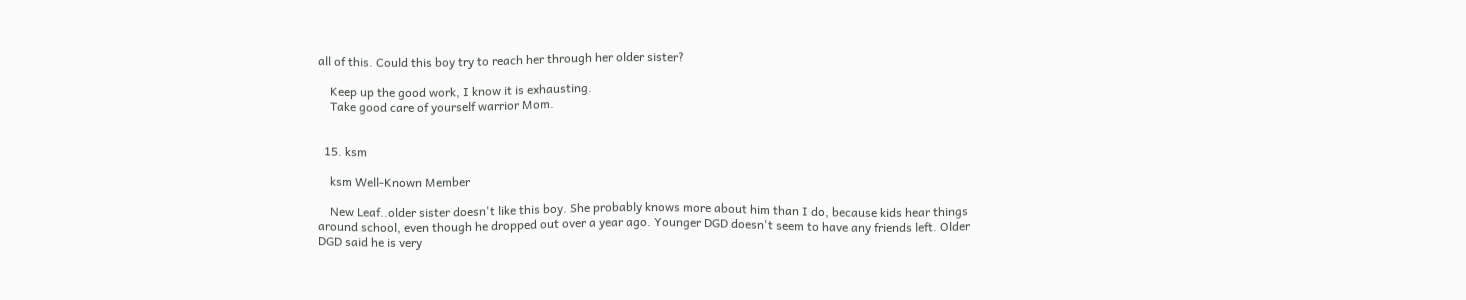all of this. Could this boy try to reach her through her older sister?

    Keep up the good work, I know it is exhausting.
    Take good care of yourself warrior Mom.


  15. ksm

    ksm Well-Known Member

    New Leaf..older sister doesn't like this boy. She probably knows more about him than I do, because kids hear things around school, even though he dropped out over a year ago. Younger DGD doesn't seem to have any friends left. Older DGD said he is very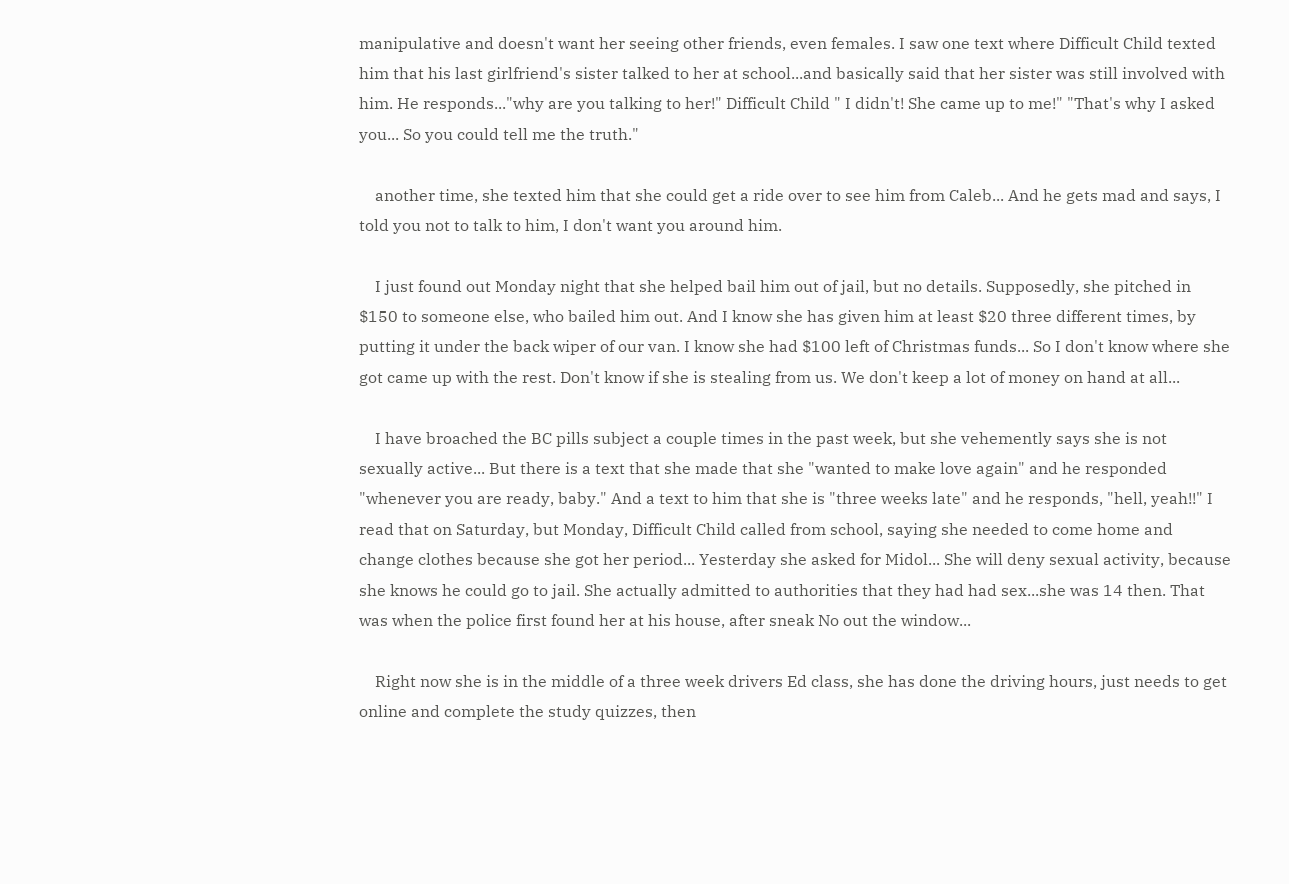manipulative and doesn't want her seeing other friends, even females. I saw one text where Difficult Child texted him that his last girlfriend's sister talked to her at school...and basically said that her sister was still involved with him. He responds..."why are you talking to her!" Difficult Child " I didn't! She came up to me!" "That's why I asked you... So you could tell me the truth."

    another time, she texted him that she could get a ride over to see him from Caleb... And he gets mad and says, I told you not to talk to him, I don't want you around him.

    I just found out Monday night that she helped bail him out of jail, but no details. Supposedly, she pitched in $150 to someone else, who bailed him out. And I know she has given him at least $20 three different times, by putting it under the back wiper of our van. I know she had $100 left of Christmas funds... So I don't know where she got came up with the rest. Don't know if she is stealing from us. We don't keep a lot of money on hand at all...

    I have broached the BC pills subject a couple times in the past week, but she vehemently says she is not sexually active... But there is a text that she made that she "wanted to make love again" and he responded "whenever you are ready, baby." And a text to him that she is "three weeks late" and he responds, "hell, yeah!!" I read that on Saturday, but Monday, Difficult Child called from school, saying she needed to come home and change clothes because she got her period... Yesterday she asked for Midol... She will deny sexual activity, because she knows he could go to jail. She actually admitted to authorities that they had had sex...she was 14 then. That was when the police first found her at his house, after sneak No out the window...

    Right now she is in the middle of a three week drivers Ed class, she has done the driving hours, just needs to get online and complete the study quizzes, then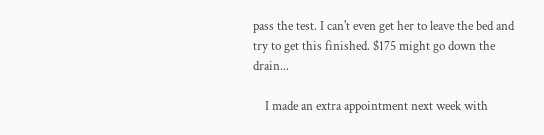pass the test. I can't even get her to leave the bed and try to get this finished. $175 might go down the drain...

    I made an extra appointment next week with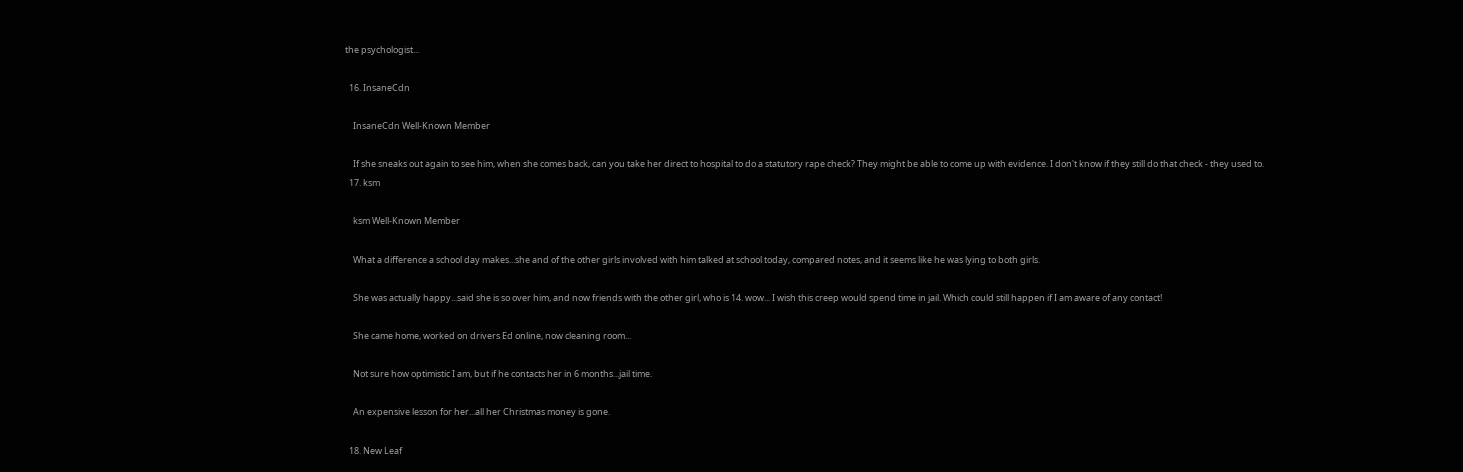the psychologist...

  16. InsaneCdn

    InsaneCdn Well-Known Member

    If she sneaks out again to see him, when she comes back, can you take her direct to hospital to do a statutory rape check? They might be able to come up with evidence. I don't know if they still do that check - they used to.
  17. ksm

    ksm Well-Known Member

    What a difference a school day makes...she and of the other girls involved with him talked at school today, compared notes, and it seems like he was lying to both girls.

    She was actually happy...said she is so over him, and now friends with the other girl, who is 14. wow... I wish this creep would spend time in jail. Which could still happen if I am aware of any contact!

    She came home, worked on drivers Ed online, now cleaning room...

    Not sure how optimistic I am, but if he contacts her in 6 months...jail time.

    An expensive lesson for her...all her Christmas money is gone.

  18. New Leaf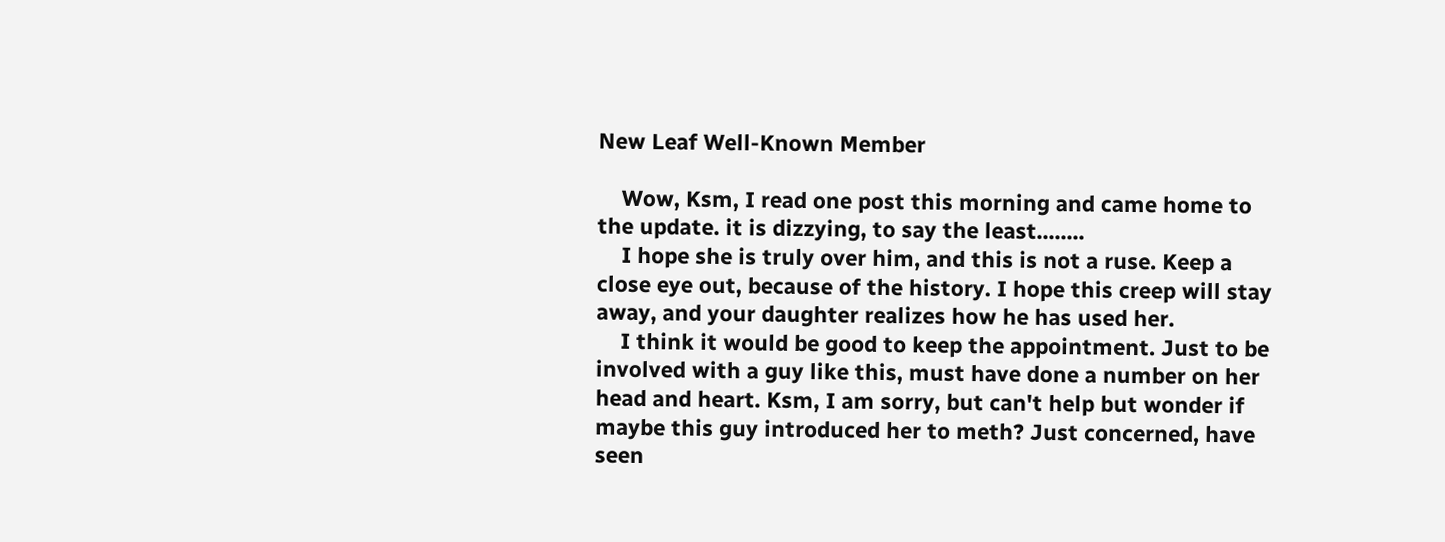New Leaf Well-Known Member

    Wow, Ksm, I read one post this morning and came home to the update. it is dizzying, to say the least........
    I hope she is truly over him, and this is not a ruse. Keep a close eye out, because of the history. I hope this creep will stay away, and your daughter realizes how he has used her.
    I think it would be good to keep the appointment. Just to be involved with a guy like this, must have done a number on her head and heart. Ksm, I am sorry, but can't help but wonder if maybe this guy introduced her to meth? Just concerned, have seen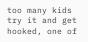too many kids try it and get hooked, one of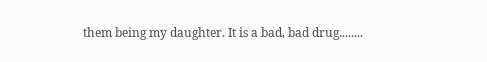them being my daughter. It is a bad, bad drug........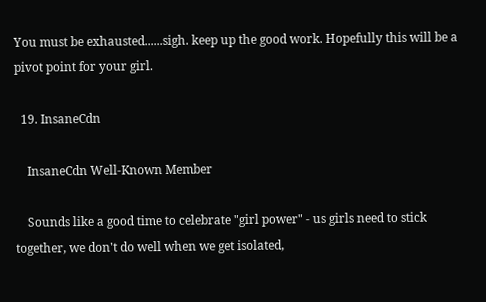You must be exhausted......sigh. keep up the good work. Hopefully this will be a pivot point for your girl.

  19. InsaneCdn

    InsaneCdn Well-Known Member

    Sounds like a good time to celebrate "girl power" - us girls need to stick together, we don't do well when we get isolated,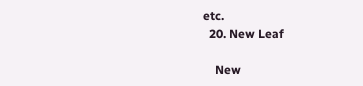etc.
  20. New Leaf

    New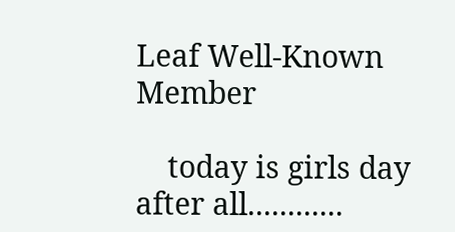Leaf Well-Known Member

    today is girls day after all............